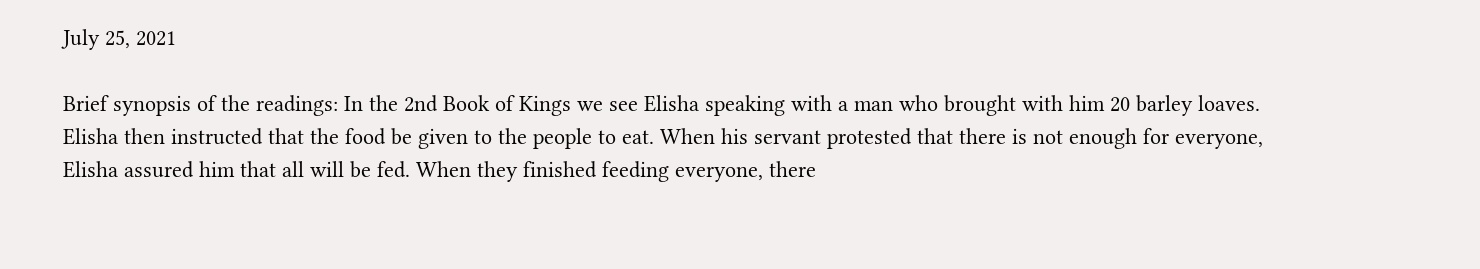July 25, 2021

Brief synopsis of the readings: In the 2nd Book of Kings we see Elisha speaking with a man who brought with him 20 barley loaves. Elisha then instructed that the food be given to the people to eat. When his servant protested that there is not enough for everyone, Elisha assured him that all will be fed. When they finished feeding everyone, there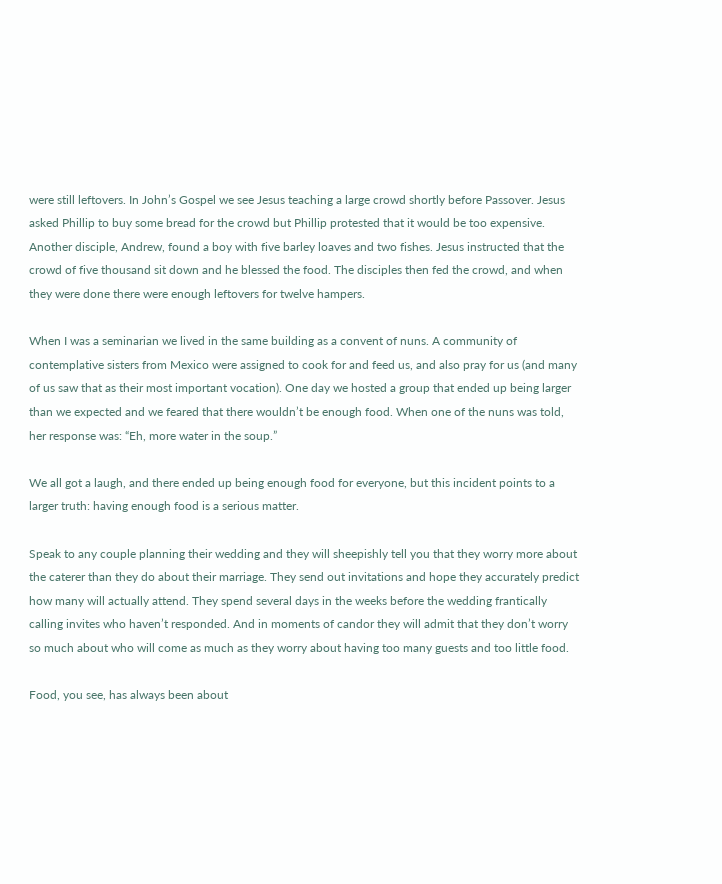were still leftovers. In John’s Gospel we see Jesus teaching a large crowd shortly before Passover. Jesus asked Phillip to buy some bread for the crowd but Phillip protested that it would be too expensive. Another disciple, Andrew, found a boy with five barley loaves and two fishes. Jesus instructed that the crowd of five thousand sit down and he blessed the food. The disciples then fed the crowd, and when they were done there were enough leftovers for twelve hampers.

When I was a seminarian we lived in the same building as a convent of nuns. A community of contemplative sisters from Mexico were assigned to cook for and feed us, and also pray for us (and many of us saw that as their most important vocation). One day we hosted a group that ended up being larger than we expected and we feared that there wouldn’t be enough food. When one of the nuns was told, her response was: “Eh, more water in the soup.”

We all got a laugh, and there ended up being enough food for everyone, but this incident points to a larger truth: having enough food is a serious matter.

Speak to any couple planning their wedding and they will sheepishly tell you that they worry more about the caterer than they do about their marriage. They send out invitations and hope they accurately predict how many will actually attend. They spend several days in the weeks before the wedding frantically calling invites who haven’t responded. And in moments of candor they will admit that they don’t worry so much about who will come as much as they worry about having too many guests and too little food.

Food, you see, has always been about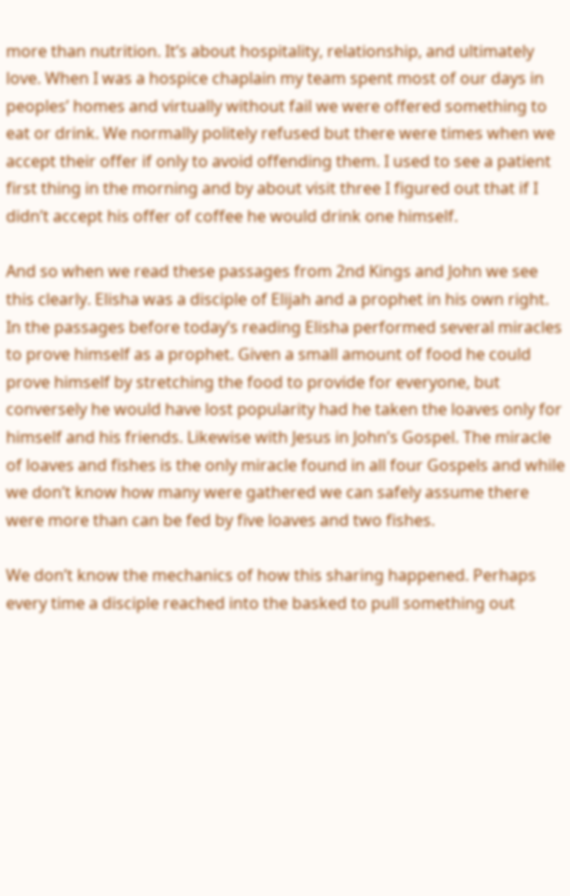more than nutrition. It’s about hospitality, relationship, and ultimately love. When I was a hospice chaplain my team spent most of our days in peoples’ homes and virtually without fail we were offered something to eat or drink. We normally politely refused but there were times when we accept their offer if only to avoid offending them. I used to see a patient first thing in the morning and by about visit three I figured out that if I didn’t accept his offer of coffee he would drink one himself.

And so when we read these passages from 2nd Kings and John we see this clearly. Elisha was a disciple of Elijah and a prophet in his own right. In the passages before today’s reading Elisha performed several miracles to prove himself as a prophet. Given a small amount of food he could prove himself by stretching the food to provide for everyone, but conversely he would have lost popularity had he taken the loaves only for himself and his friends. Likewise with Jesus in John’s Gospel. The miracle of loaves and fishes is the only miracle found in all four Gospels and while we don’t know how many were gathered we can safely assume there were more than can be fed by five loaves and two fishes.

We don’t know the mechanics of how this sharing happened. Perhaps every time a disciple reached into the basked to pull something out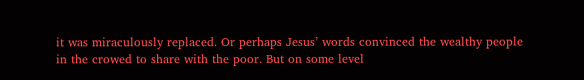it was miraculously replaced. Or perhaps Jesus’ words convinced the wealthy people in the crowed to share with the poor. But on some level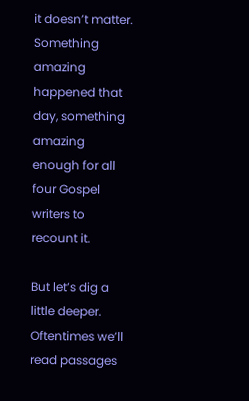it doesn’t matter. Something amazing happened that day, something amazing enough for all four Gospel writers to recount it.

But let’s dig a little deeper. Oftentimes we’ll read passages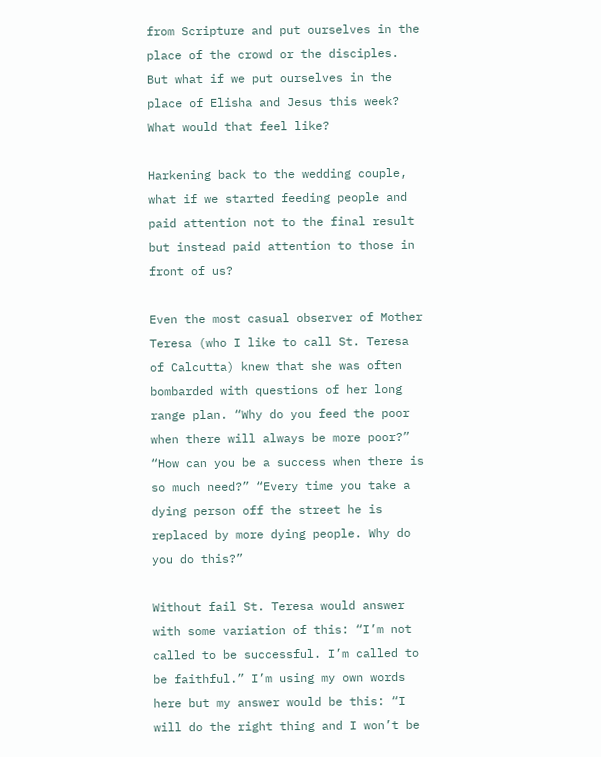from Scripture and put ourselves in the place of the crowd or the disciples. But what if we put ourselves in the place of Elisha and Jesus this week? What would that feel like?

Harkening back to the wedding couple, what if we started feeding people and paid attention not to the final result but instead paid attention to those in front of us?

Even the most casual observer of Mother Teresa (who I like to call St. Teresa of Calcutta) knew that she was often bombarded with questions of her long range plan. “Why do you feed the poor when there will always be more poor?” “How can you be a success when there is so much need?” “Every time you take a dying person off the street he is replaced by more dying people. Why do you do this?”

Without fail St. Teresa would answer with some variation of this: “I’m not called to be successful. I’m called to be faithful.” I’m using my own words here but my answer would be this: “I will do the right thing and I won’t be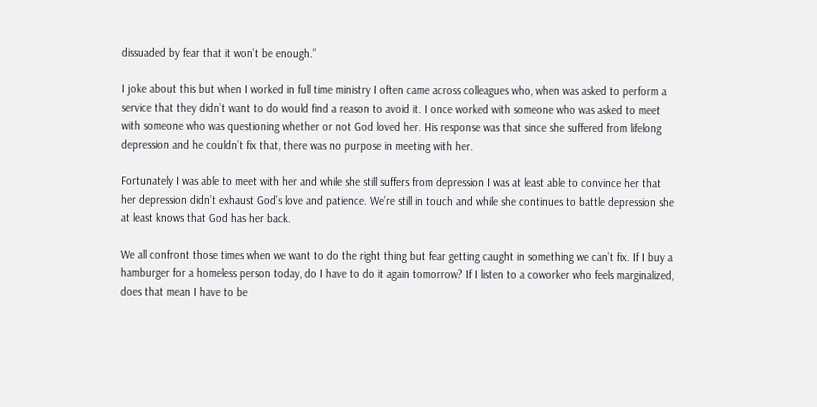dissuaded by fear that it won’t be enough.”

I joke about this but when I worked in full time ministry I often came across colleagues who, when was asked to perform a service that they didn’t want to do would find a reason to avoid it. I once worked with someone who was asked to meet with someone who was questioning whether or not God loved her. His response was that since she suffered from lifelong depression and he couldn’t fix that, there was no purpose in meeting with her.

Fortunately I was able to meet with her and while she still suffers from depression I was at least able to convince her that her depression didn’t exhaust God’s love and patience. We’re still in touch and while she continues to battle depression she at least knows that God has her back.

We all confront those times when we want to do the right thing but fear getting caught in something we can’t fix. If I buy a hamburger for a homeless person today, do I have to do it again tomorrow? If I listen to a coworker who feels marginalized, does that mean I have to be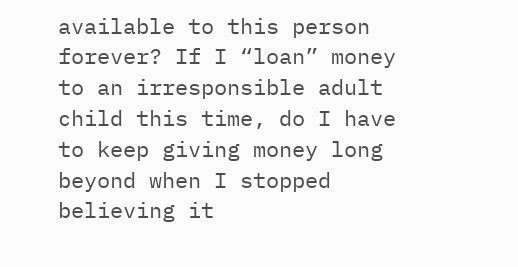available to this person forever? If I “loan” money to an irresponsible adult child this time, do I have to keep giving money long beyond when I stopped believing it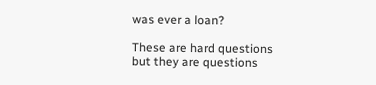was ever a loan?

These are hard questions but they are questions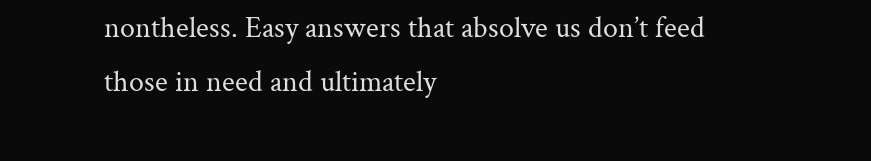nontheless. Easy answers that absolve us don’t feed those in need and ultimately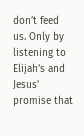don’t feed us. Only by listening to Elijah’s and Jesus’ promise that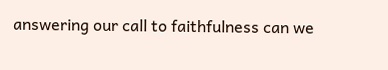answering our call to faithfulness can we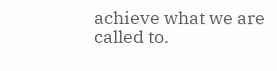achieve what we are called to.